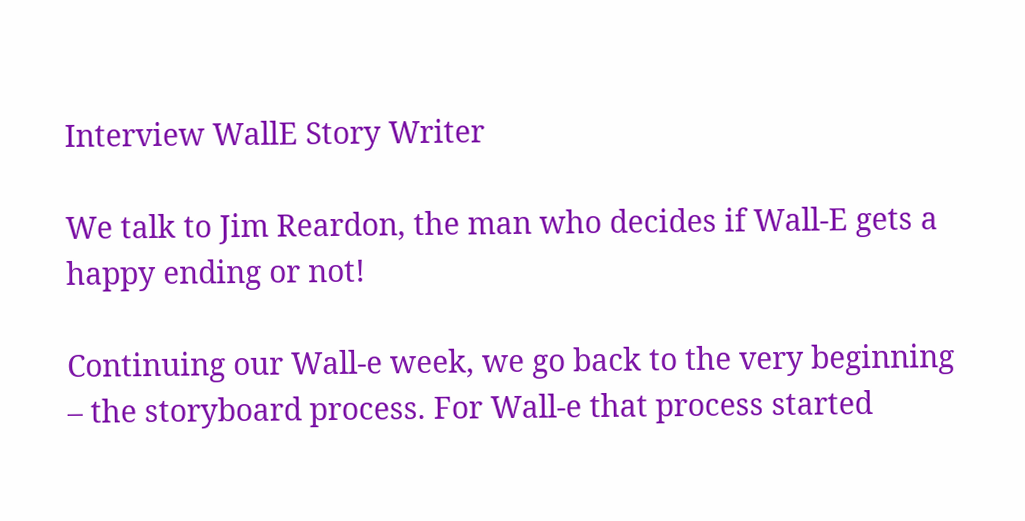Interview WallE Story Writer

We talk to Jim Reardon, the man who decides if Wall-E gets a happy ending or not!

Continuing our Wall-e week, we go back to the very beginning – the storyboard process. For Wall-e that process started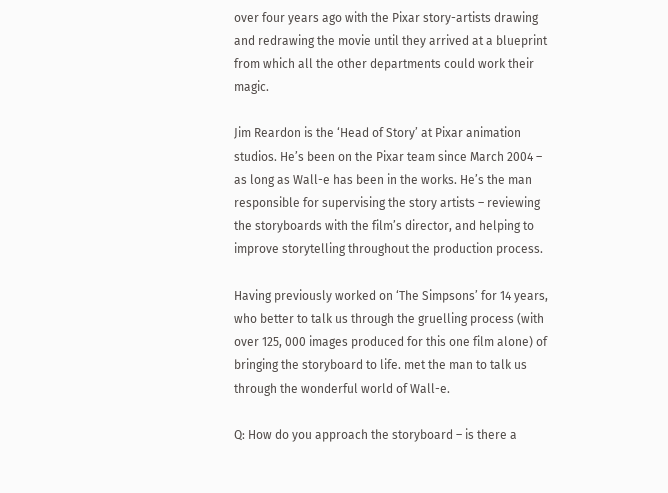over four years ago with the Pixar story-artists drawing and redrawing the movie until they arrived at a blueprint from which all the other departments could work their magic.

Jim Reardon is the ‘Head of Story’ at Pixar animation studios. He’s been on the Pixar team since March 2004 – as long as Wall-e has been in the works. He’s the man responsible for supervising the story artists – reviewing the storyboards with the film’s director, and helping to improve storytelling throughout the production process.

Having previously worked on ‘The Simpsons’ for 14 years, who better to talk us through the gruelling process (with over 125, 000 images produced for this one film alone) of bringing the storyboard to life. met the man to talk us through the wonderful world of Wall-e.

Q: How do you approach the storyboard – is there a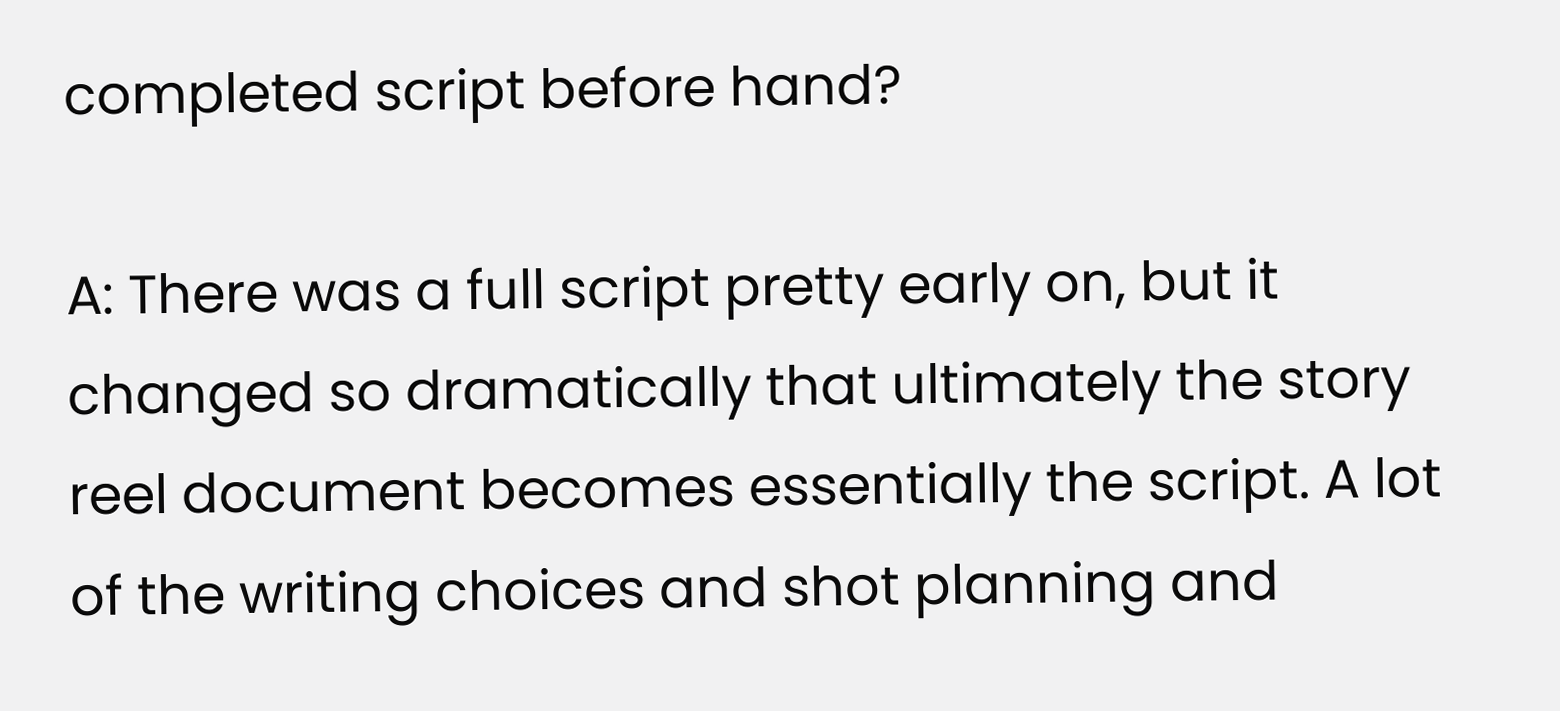completed script before hand?

A: There was a full script pretty early on, but it changed so dramatically that ultimately the story reel document becomes essentially the script. A lot of the writing choices and shot planning and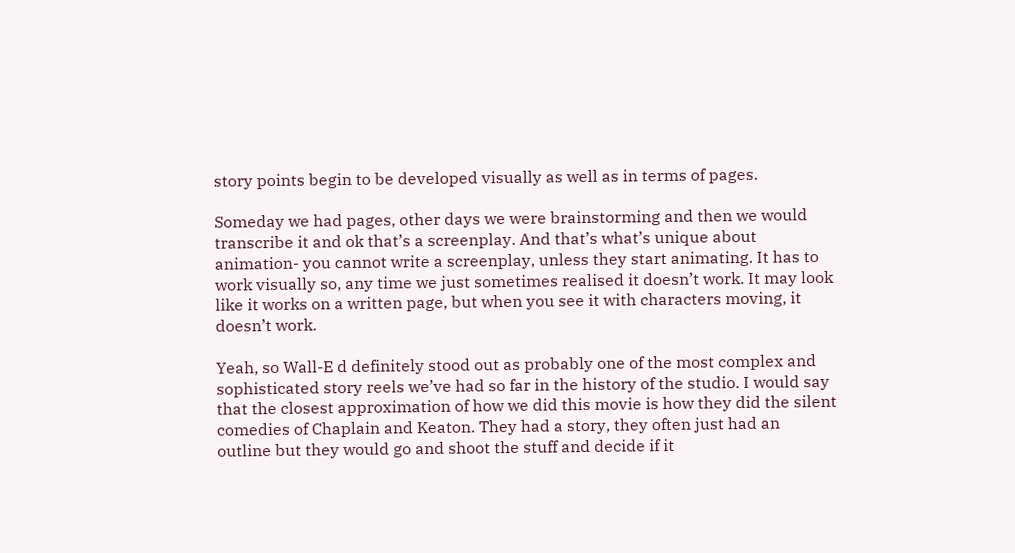story points begin to be developed visually as well as in terms of pages.

Someday we had pages, other days we were brainstorming and then we would transcribe it and ok that’s a screenplay. And that’s what’s unique about animation- you cannot write a screenplay, unless they start animating. It has to work visually so, any time we just sometimes realised it doesn’t work. It may look like it works on a written page, but when you see it with characters moving, it doesn’t work.

Yeah, so Wall-E d definitely stood out as probably one of the most complex and sophisticated story reels we’ve had so far in the history of the studio. I would say that the closest approximation of how we did this movie is how they did the silent comedies of Chaplain and Keaton. They had a story, they often just had an outline but they would go and shoot the stuff and decide if it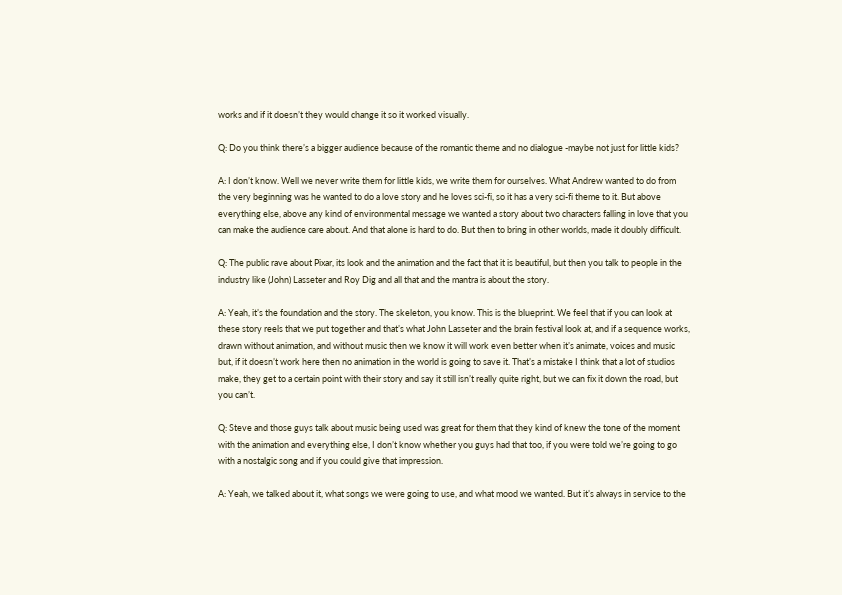works and if it doesn’t they would change it so it worked visually.

Q: Do you think there’s a bigger audience because of the romantic theme and no dialogue -maybe not just for little kids?

A: I don’t know. Well we never write them for little kids, we write them for ourselves. What Andrew wanted to do from the very beginning was he wanted to do a love story and he loves sci-fi, so it has a very sci-fi theme to it. But above everything else, above any kind of environmental message we wanted a story about two characters falling in love that you can make the audience care about. And that alone is hard to do. But then to bring in other worlds, made it doubly difficult.

Q: The public rave about Pixar, its look and the animation and the fact that it is beautiful, but then you talk to people in the industry like (John) Lasseter and Roy Dig and all that and the mantra is about the story.

A: Yeah, it’s the foundation and the story. The skeleton, you know. This is the blueprint. We feel that if you can look at these story reels that we put together and that’s what John Lasseter and the brain festival look at, and if a sequence works, drawn without animation, and without music then we know it will work even better when it’s animate, voices and music but, if it doesn’t work here then no animation in the world is going to save it. That’s a mistake I think that a lot of studios make, they get to a certain point with their story and say it still isn’t really quite right, but we can fix it down the road, but you can’t.

Q: Steve and those guys talk about music being used was great for them that they kind of knew the tone of the moment with the animation and everything else, I don’t know whether you guys had that too, if you were told we’re going to go with a nostalgic song and if you could give that impression.

A: Yeah, we talked about it, what songs we were going to use, and what mood we wanted. But it’s always in service to the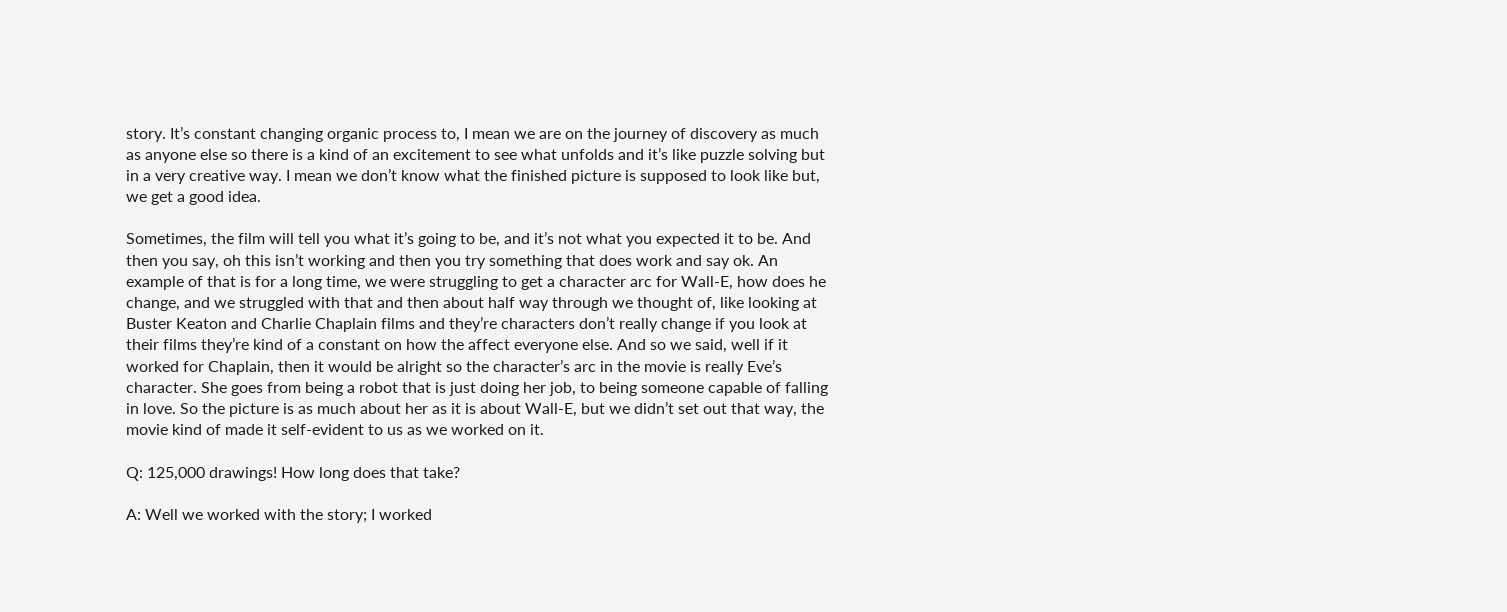story. It’s constant changing organic process to, I mean we are on the journey of discovery as much as anyone else so there is a kind of an excitement to see what unfolds and it’s like puzzle solving but in a very creative way. I mean we don’t know what the finished picture is supposed to look like but, we get a good idea.

Sometimes, the film will tell you what it’s going to be, and it’s not what you expected it to be. And then you say, oh this isn’t working and then you try something that does work and say ok. An example of that is for a long time, we were struggling to get a character arc for Wall-E, how does he change, and we struggled with that and then about half way through we thought of, like looking at Buster Keaton and Charlie Chaplain films and they’re characters don’t really change if you look at their films they’re kind of a constant on how the affect everyone else. And so we said, well if it worked for Chaplain, then it would be alright so the character’s arc in the movie is really Eve’s character. She goes from being a robot that is just doing her job, to being someone capable of falling in love. So the picture is as much about her as it is about Wall-E, but we didn’t set out that way, the movie kind of made it self-evident to us as we worked on it.

Q: 125,000 drawings! How long does that take?

A: Well we worked with the story; I worked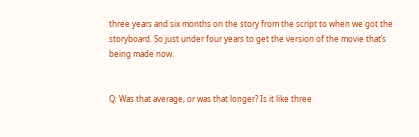three years and six months on the story from the script to when we got the storyboard. So just under four years to get the version of the movie that’s being made now.


Q: Was that average, or was that longer? Is it like three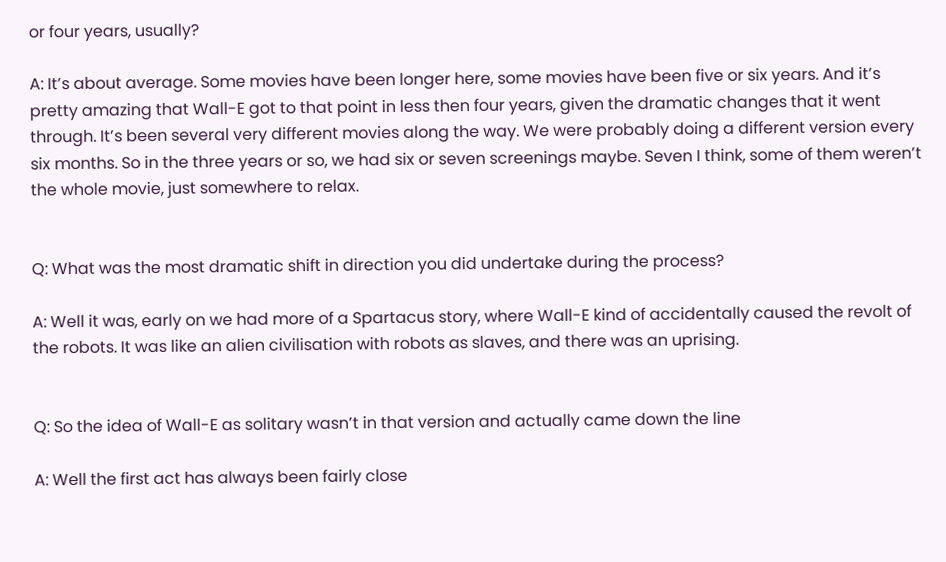or four years, usually?

A: It’s about average. Some movies have been longer here, some movies have been five or six years. And it’s pretty amazing that Wall-E got to that point in less then four years, given the dramatic changes that it went through. It’s been several very different movies along the way. We were probably doing a different version every six months. So in the three years or so, we had six or seven screenings maybe. Seven I think, some of them weren’t the whole movie, just somewhere to relax.


Q: What was the most dramatic shift in direction you did undertake during the process?

A: Well it was, early on we had more of a Spartacus story, where Wall-E kind of accidentally caused the revolt of the robots. It was like an alien civilisation with robots as slaves, and there was an uprising.


Q: So the idea of Wall-E as solitary wasn’t in that version and actually came down the line

A: Well the first act has always been fairly close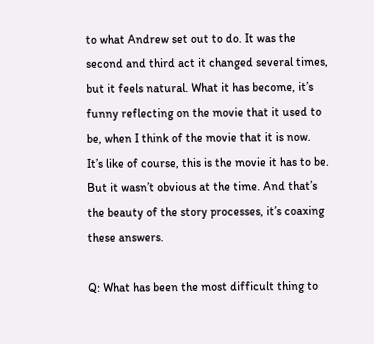to what Andrew set out to do. It was the second and third act it changed several times, but it feels natural. What it has become, it’s funny reflecting on the movie that it used to be, when I think of the movie that it is now. It’s like of course, this is the movie it has to be. But it wasn’t obvious at the time. And that’s the beauty of the story processes, it’s coaxing these answers.

Q: What has been the most difficult thing to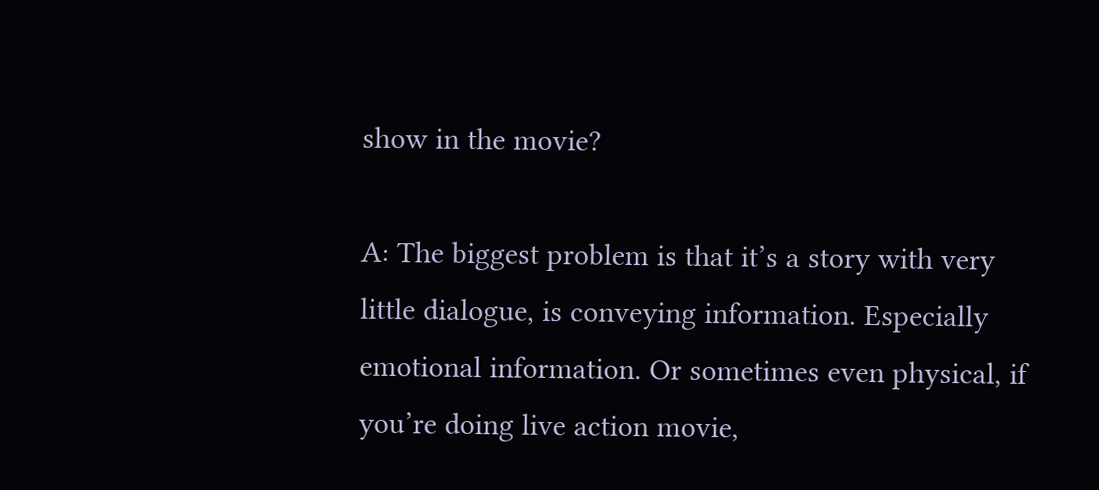show in the movie?

A: The biggest problem is that it’s a story with very little dialogue, is conveying information. Especially emotional information. Or sometimes even physical, if you’re doing live action movie,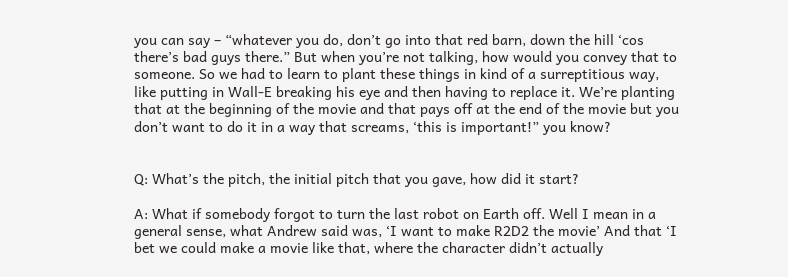you can say – “whatever you do, don’t go into that red barn, down the hill ‘cos there’s bad guys there.” But when you’re not talking, how would you convey that to someone. So we had to learn to plant these things in kind of a surreptitious way, like putting in Wall-E breaking his eye and then having to replace it. We’re planting that at the beginning of the movie and that pays off at the end of the movie but you don’t want to do it in a way that screams, ‘this is important!” you know?


Q: What’s the pitch, the initial pitch that you gave, how did it start?

A: What if somebody forgot to turn the last robot on Earth off. Well I mean in a general sense, what Andrew said was, ‘I want to make R2D2 the movie’ And that ‘I bet we could make a movie like that, where the character didn’t actually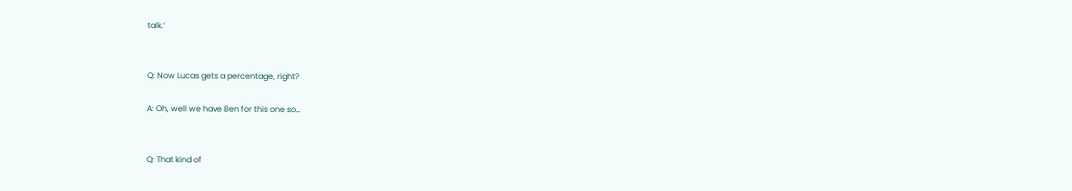talk.’


Q: Now Lucas gets a percentage, right?

A: Oh, well we have Ben for this one so…


Q: That kind of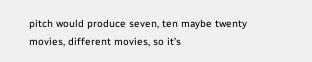pitch would produce seven, ten maybe twenty movies, different movies, so it’s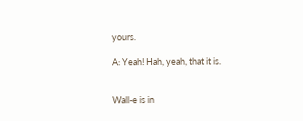yours.

A: Yeah! Hah, yeah, that it is.


Wall-e is in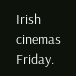Irish cinemas Friday.